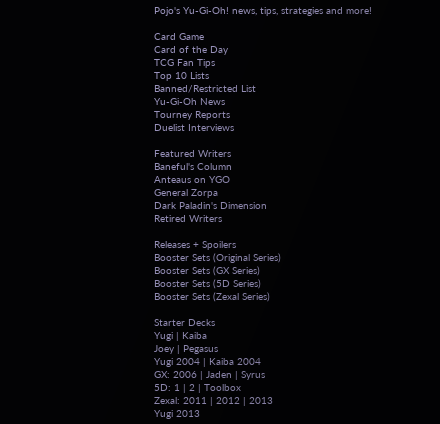Pojo's Yu-Gi-Oh! news, tips, strategies and more!

Card Game
Card of the Day
TCG Fan Tips
Top 10 Lists
Banned/Restricted List
Yu-Gi-Oh News
Tourney Reports
Duelist Interviews

Featured Writers
Baneful's Column
Anteaus on YGO
General Zorpa
Dark Paladin's Dimension
Retired Writers

Releases + Spoilers
Booster Sets (Original Series)
Booster Sets (GX Series)
Booster Sets (5D Series)
Booster Sets (Zexal Series)

Starter Decks
Yugi | Kaiba
Joey | Pegasus
Yugi 2004 | Kaiba 2004
GX: 2006 | Jaden | Syrus
5D: 1 | 2 | Toolbox
Zexal: 2011 | 2012 | 2013
Yugi 2013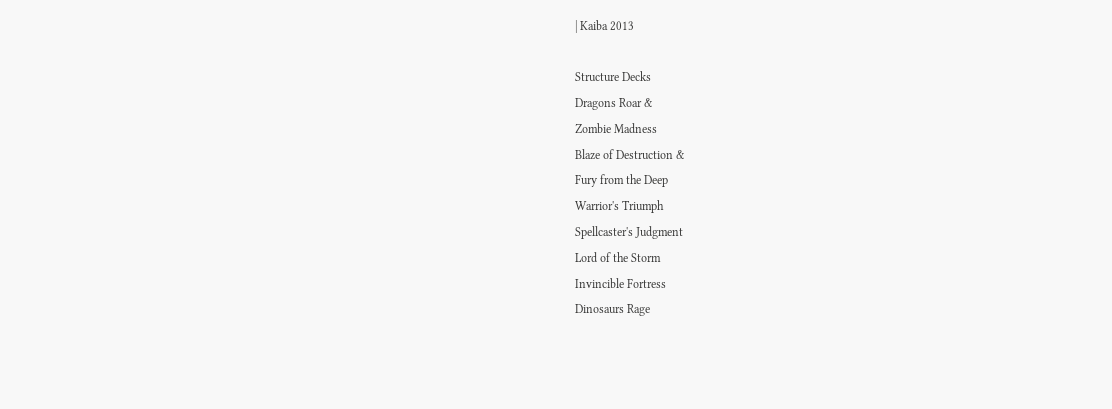| Kaiba 2013

Structure Decks
Dragons Roar &
Zombie Madness
Blaze of Destruction &
Fury from the Deep
Warrior's Triumph
Spellcaster's Judgment
Lord of the Storm
Invincible Fortress
Dinosaurs Rage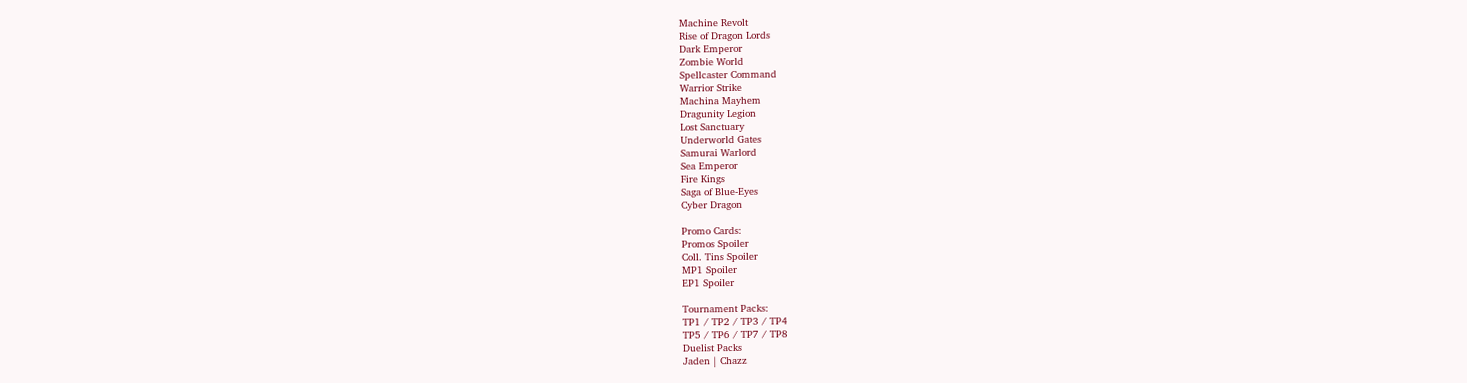Machine Revolt
Rise of Dragon Lords
Dark Emperor
Zombie World
Spellcaster Command
Warrior Strike
Machina Mayhem
Dragunity Legion
Lost Sanctuary
Underworld Gates
Samurai Warlord
Sea Emperor
Fire Kings
Saga of Blue-Eyes
Cyber Dragon

Promo Cards:
Promos Spoiler
Coll. Tins Spoiler
MP1 Spoiler
EP1 Spoiler

Tournament Packs:
TP1 / TP2 / TP3 / TP4
TP5 / TP6 / TP7 / TP8
Duelist Packs
Jaden | Chazz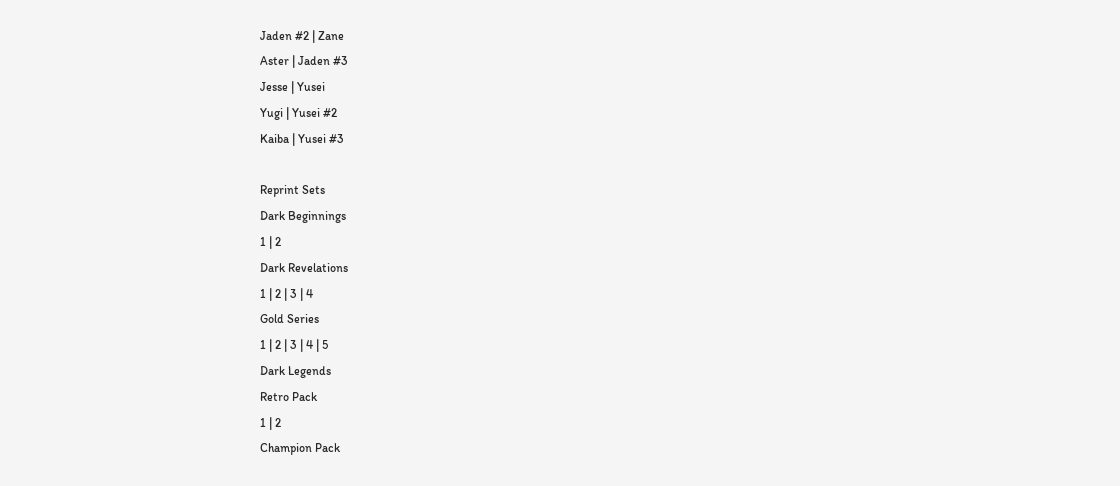Jaden #2 | Zane
Aster | Jaden #3
Jesse | Yusei
Yugi | Yusei #2
Kaiba | Yusei #3

Reprint Sets
Dark Beginnings
1 | 2
Dark Revelations
1 | 2 | 3 | 4
Gold Series
1 | 2 | 3 | 4 | 5
Dark Legends
Retro Pack
1 | 2
Champion Pack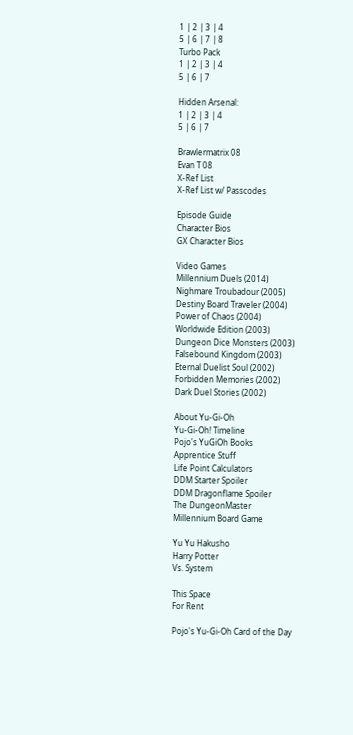1 | 2 | 3 | 4
5 | 6 | 7 | 8
Turbo Pack
1 | 2 | 3 | 4
5 | 6 | 7

Hidden Arsenal:
1 | 2 | 3 | 4
5 | 6 | 7

Brawlermatrix 08
Evan T 08
X-Ref List
X-Ref List w/ Passcodes

Episode Guide
Character Bios
GX Character Bios

Video Games
Millennium Duels (2014)
Nighmare Troubadour (2005)
Destiny Board Traveler (2004)
Power of Chaos (2004)
Worldwide Edition (2003)
Dungeon Dice Monsters (2003)
Falsebound Kingdom (2003)
Eternal Duelist Soul (2002)
Forbidden Memories (2002)
Dark Duel Stories (2002)

About Yu-Gi-Oh
Yu-Gi-Oh! Timeline
Pojo's YuGiOh Books
Apprentice Stuff
Life Point Calculators
DDM Starter Spoiler
DDM Dragonflame Spoiler
The DungeonMaster
Millennium Board Game

Yu Yu Hakusho
Harry Potter
Vs. System

This Space
For Rent

Pojo's Yu-Gi-Oh Card of the Day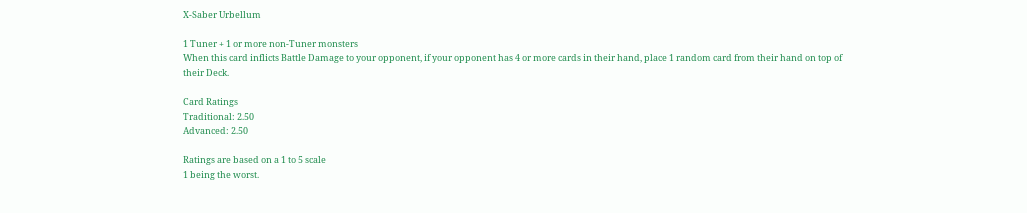X-Saber Urbellum

1 Tuner + 1 or more non-Tuner monsters
When this card inflicts Battle Damage to your opponent, if your opponent has 4 or more cards in their hand, place 1 random card from their hand on top of their Deck.

Card Ratings
Traditional: 2.50
Advanced: 2.50

Ratings are based on a 1 to 5 scale
1 being the worst.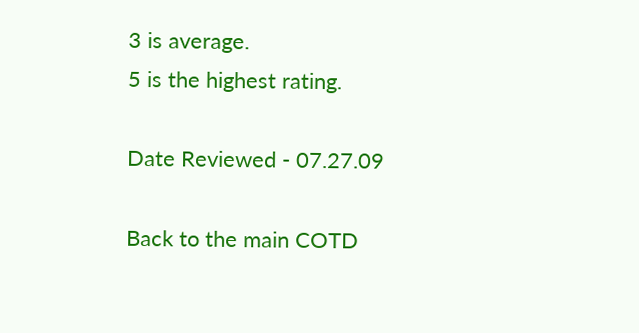3 is average.
5 is the highest rating.

Date Reviewed - 07.27.09

Back to the main COTD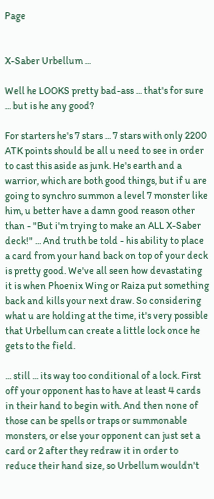Page


X-Saber Urbellum ...

Well he LOOKS pretty bad-ass ... that's for sure ... but is he any good?

For starters he's 7 stars ... 7 stars with only 2200 ATK points should be all u need to see in order to cast this aside as junk. He's earth and a warrior, which are both good things, but if u are going to synchro summon a level 7 monster like him, u better have a damn good reason other than - "But i'm trying to make an ALL X-Saber deck!" ... And truth be told - his ability to place a card from your hand back on top of your deck is pretty good. We've all seen how devastating it is when Phoenix Wing or Raiza put something back and kills your next draw. So considering what u are holding at the time, it's very possible that Urbellum can create a little lock once he gets to the field.

... still ... its way too conditional of a lock. First off your opponent has to have at least 4 cards in their hand to begin with. And then none of those can be spells or traps or summonable monsters, or else your opponent can just set a card or 2 after they redraw it in order to reduce their hand size, so Urbellum wouldn't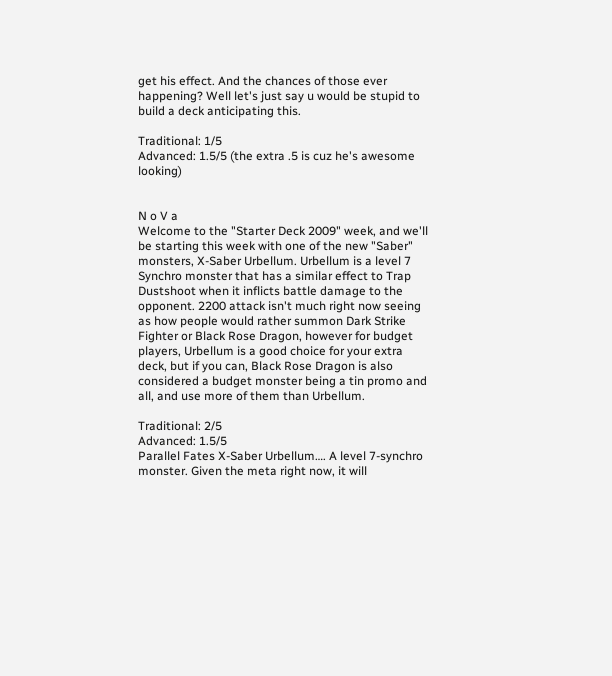get his effect. And the chances of those ever happening? Well let's just say u would be stupid to build a deck anticipating this.

Traditional: 1/5
Advanced: 1.5/5 (the extra .5 is cuz he's awesome looking)


N o V a
Welcome to the "Starter Deck 2009" week, and we'll be starting this week with one of the new "Saber" monsters, X-Saber Urbellum. Urbellum is a level 7 Synchro monster that has a similar effect to Trap Dustshoot when it inflicts battle damage to the opponent. 2200 attack isn't much right now seeing as how people would rather summon Dark Strike Fighter or Black Rose Dragon, however for budget players, Urbellum is a good choice for your extra deck, but if you can, Black Rose Dragon is also considered a budget monster being a tin promo and all, and use more of them than Urbellum.

Traditional: 2/5
Advanced: 1.5/5
Parallel Fates X-Saber Urbellum…. A level 7-synchro monster. Given the meta right now, it will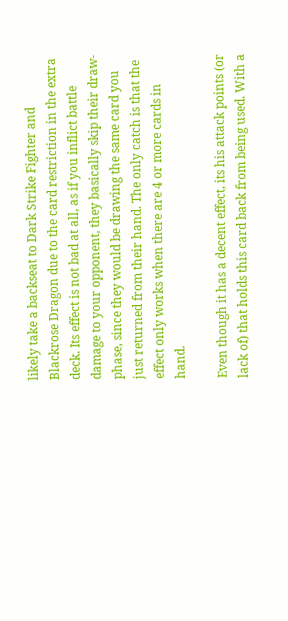likely take a backseat to Dark Strike Fighter and Blackrose Dragon due to the card restriction in the extra deck. Its effect is not bad at all, as if you inflict battle damage to your opponent, they basically skip their draw-phase, since they would be drawing the same card you just returned from their hand. The only catch is that the effect only works when there are 4 or more cards in hand.

Even though it has a decent effect, its his attack points (or lack of) that holds this card back from being used. With a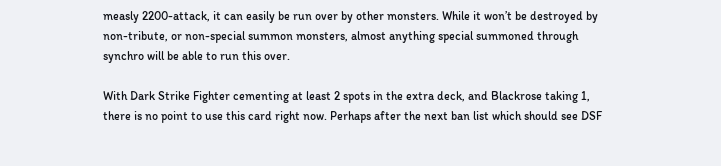measly 2200-attack, it can easily be run over by other monsters. While it won’t be destroyed by non-tribute, or non-special summon monsters, almost anything special summoned through synchro will be able to run this over.

With Dark Strike Fighter cementing at least 2 spots in the extra deck, and Blackrose taking 1, there is no point to use this card right now. Perhaps after the next ban list which should see DSF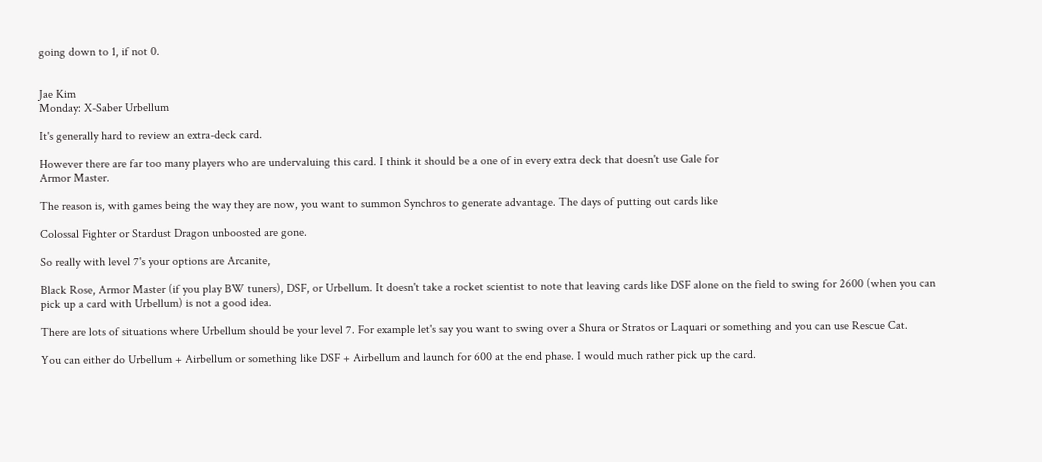going down to 1, if not 0.


Jae Kim
Monday: X-Saber Urbellum

It's generally hard to review an extra-deck card.

However there are far too many players who are undervaluing this card. I think it should be a one of in every extra deck that doesn't use Gale for
Armor Master.

The reason is, with games being the way they are now, you want to summon Synchros to generate advantage. The days of putting out cards like

Colossal Fighter or Stardust Dragon unboosted are gone.

So really with level 7's your options are Arcanite,

Black Rose, Armor Master (if you play BW tuners), DSF, or Urbellum. It doesn't take a rocket scientist to note that leaving cards like DSF alone on the field to swing for 2600 (when you can pick up a card with Urbellum) is not a good idea.

There are lots of situations where Urbellum should be your level 7. For example let's say you want to swing over a Shura or Stratos or Laquari or something and you can use Rescue Cat.

You can either do Urbellum + Airbellum or something like DSF + Airbellum and launch for 600 at the end phase. I would much rather pick up the card.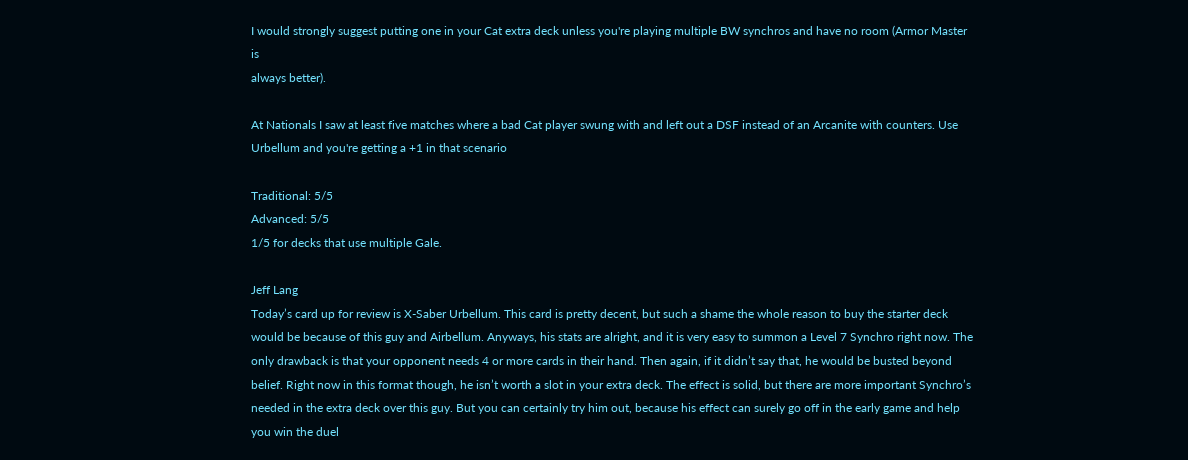I would strongly suggest putting one in your Cat extra deck unless you're playing multiple BW synchros and have no room (Armor Master is
always better).

At Nationals I saw at least five matches where a bad Cat player swung with and left out a DSF instead of an Arcanite with counters. Use Urbellum and you're getting a +1 in that scenario

Traditional: 5/5
Advanced: 5/5
1/5 for decks that use multiple Gale.

Jeff Lang
Today’s card up for review is X-Saber Urbellum. This card is pretty decent, but such a shame the whole reason to buy the starter deck would be because of this guy and Airbellum. Anyways, his stats are alright, and it is very easy to summon a Level 7 Synchro right now. The only drawback is that your opponent needs 4 or more cards in their hand. Then again, if it didn’t say that, he would be busted beyond belief. Right now in this format though, he isn’t worth a slot in your extra deck. The effect is solid, but there are more important Synchro’s needed in the extra deck over this guy. But you can certainly try him out, because his effect can surely go off in the early game and help you win the duel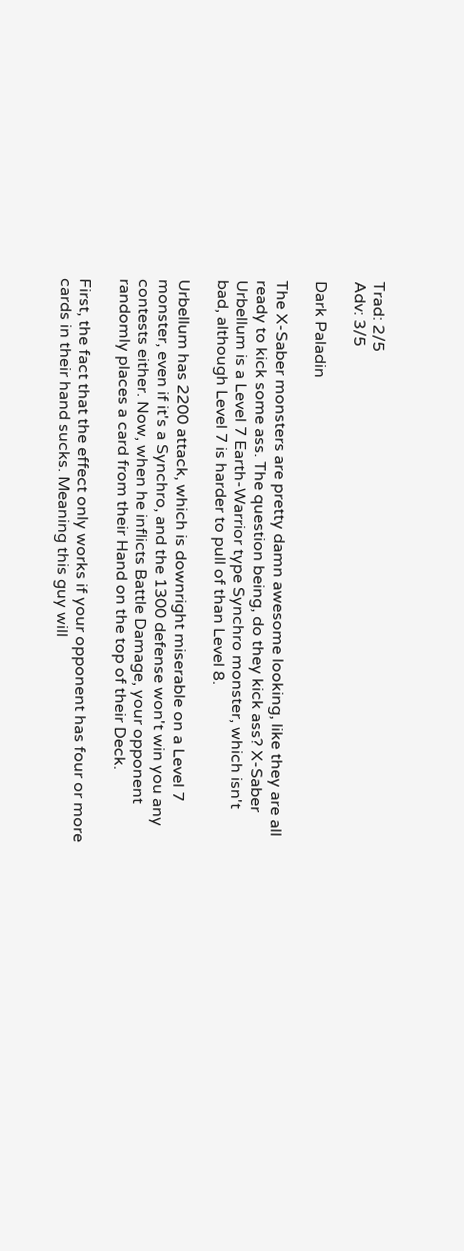Trad: 2/5
Adv: 3/5

Dark Paladin

The X-Saber monsters are pretty damn awesome looking, like they are all ready to kick some ass. The question being, do they kick ass? X-Saber Urbellum is a Level 7 Earth-Warrior type Synchro monster, which isn't bad, although Level 7 is harder to pull of than Level 8.

Urbellum has 2200 attack, which is downright miserable on a Level 7 monster, even if it's a Synchro, and the 1300 defense won't win you any contests either. Now, when he inflicts Battle Damage, your opponent randomly places a card from their Hand on the top of their Deck.

First, the fact that the effect only works if your opponent has four or more cards in their hand sucks. Meaning this guy will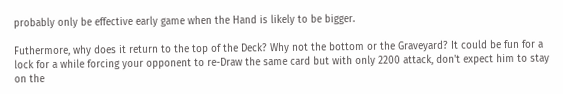probably only be effective early game when the Hand is likely to be bigger.

Futhermore, why does it return to the top of the Deck? Why not the bottom or the Graveyard? It could be fun for a lock for a while forcing your opponent to re-Draw the same card but with only 2200 attack, don't expect him to stay on the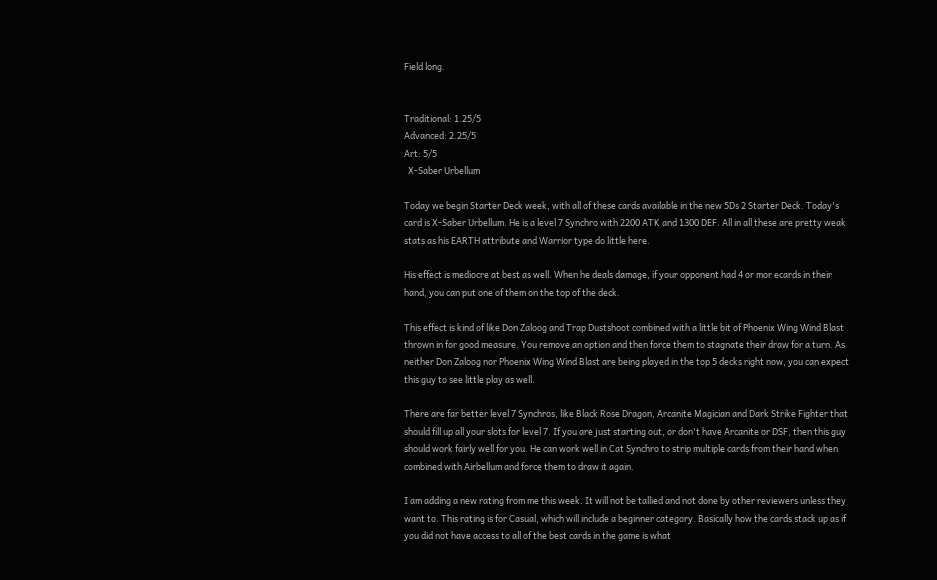Field long.


Traditional: 1.25/5
Advanced: 2.25/5
Art: 5/5
  X-Saber Urbellum

Today we begin Starter Deck week, with all of these cards available in the new 5Ds 2 Starter Deck. Today's card is X-Saber Urbellum. He is a level 7 Synchro with 2200 ATK and 1300 DEF. All in all these are pretty weak stats as his EARTH attribute and Warrior type do little here.

His effect is mediocre at best as well. When he deals damage, if your opponent had 4 or mor ecards in their hand, you can put one of them on the top of the deck.

This effect is kind of like Don Zaloog and Trap Dustshoot combined with a little bit of Phoenix Wing Wind Blast thrown in for good measure. You remove an option and then force them to stagnate their draw for a turn. As neither Don Zaloog nor Phoenix Wing Wind Blast are being played in the top 5 decks right now, you can expect this guy to see little play as well.

There are far better level 7 Synchros, like Black Rose Dragon, Arcanite Magician and Dark Strike Fighter that should fill up all your slots for level 7. If you are just starting out, or don't have Arcanite or DSF, then this guy should work fairly well for you. He can work well in Cat Synchro to strip multiple cards from their hand when combined with Airbellum and force them to draw it again.

I am adding a new rating from me this week. It will not be tallied and not done by other reviewers unless they want to. This rating is for Casual, which will include a beginner category. Basically how the cards stack up as if you did not have access to all of the best cards in the game is what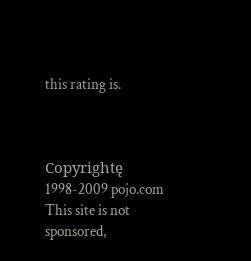this rating is.



Copyrightę 1998-2009 pojo.com
This site is not sponsored,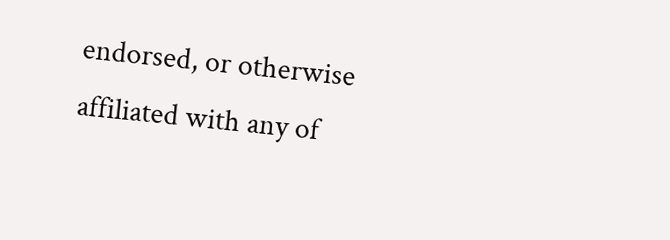endorsed, or otherwise affiliated with any of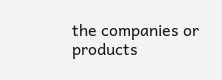the companies or products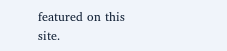featured on this site.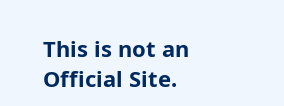This is not an Official Site.